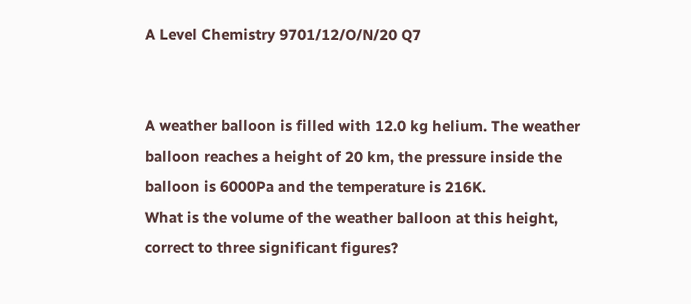A Level Chemistry 9701/12/O/N/20 Q7


A weather balloon is filled with 12.0 kg helium. The weather balloon reaches a height of 20 km, the pressure inside the balloon is 6000Pa and the temperature is 216K.
What is the volume of the weather balloon at this height, correct to three significant figures?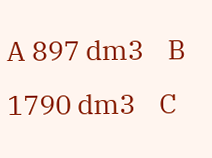A 897 dm3    B 1790 dm3    C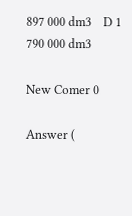897 000 dm3    D 1 790 000 dm3

New Comer 0

Answer (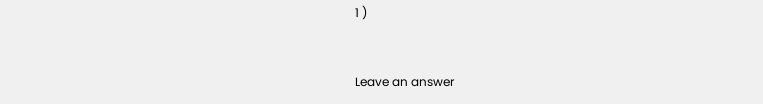1 )


Leave an answer